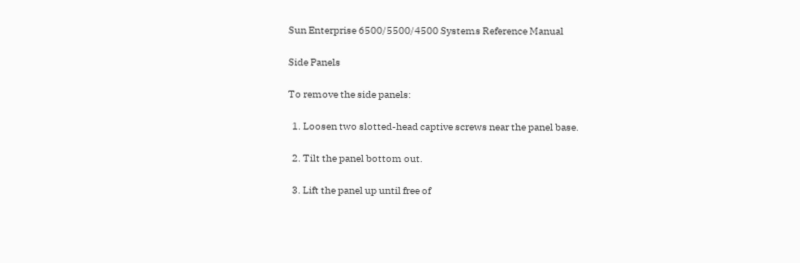Sun Enterprise 6500/5500/4500 Systems Reference Manual

Side Panels

To remove the side panels:

  1. Loosen two slotted-head captive screws near the panel base.

  2. Tilt the panel bottom out.

  3. Lift the panel up until free of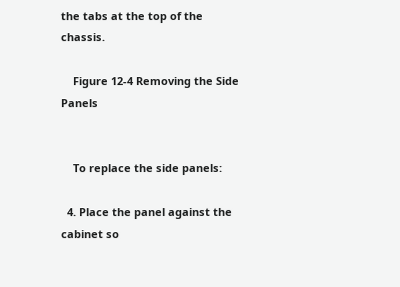the tabs at the top of the chassis.

    Figure 12-4 Removing the Side Panels


    To replace the side panels:

  4. Place the panel against the cabinet so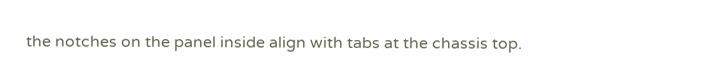the notches on the panel inside align with tabs at the chassis top.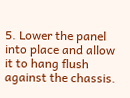5. Lower the panel into place and allow it to hang flush against the chassis.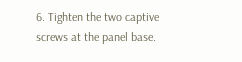6. Tighten the two captive screws at the panel base.